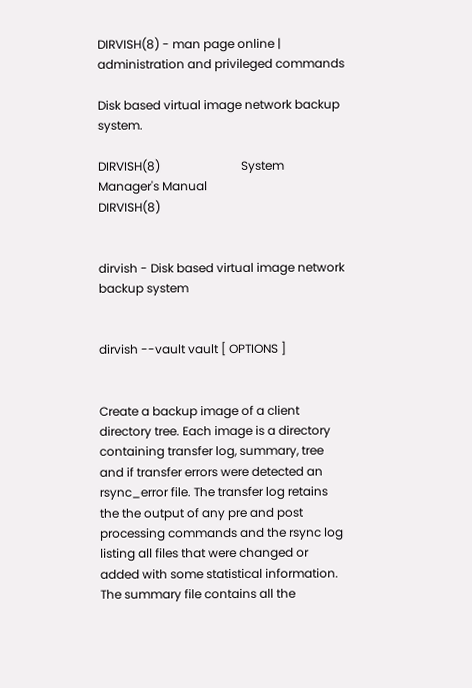DIRVISH(8) - man page online | administration and privileged commands

Disk based virtual image network backup system.

DIRVISH(8)                           System Manager's Manual                           DIRVISH(8)


dirvish - Disk based virtual image network backup system


dirvish --vault vault [ OPTIONS ]


Create a backup image of a client directory tree. Each image is a directory containing transfer log, summary, tree and if transfer errors were detected an rsync_error file. The transfer log retains the the output of any pre and post processing commands and the rsync log listing all files that were changed or added with some statistical information. The summary file contains all the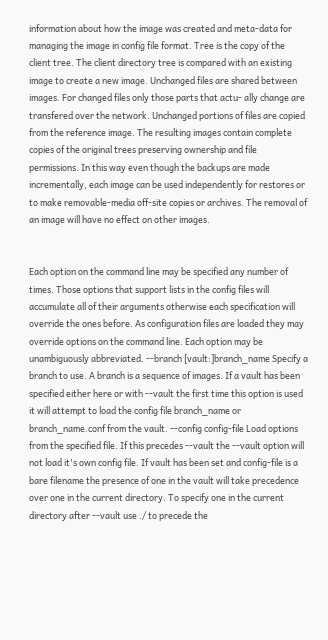information about how the image was created and meta-data for managing the image in config file format. Tree is the copy of the client tree. The client directory tree is compared with an existing image to create a new image. Unchanged files are shared between images. For changed files only those parts that actu‐ ally change are transfered over the network. Unchanged portions of files are copied from the reference image. The resulting images contain complete copies of the original trees preserving ownership and file permissions. In this way even though the backups are made incrementally, each image can be used independently for restores or to make removable-media off-site copies or archives. The removal of an image will have no effect on other images.


Each option on the command line may be specified any number of times. Those options that support lists in the config files will accumulate all of their arguments otherwise each specification will override the ones before. As configuration files are loaded they may override options on the command line. Each option may be unambiguously abbreviated. --branch [vault:]branch_name Specify a branch to use. A branch is a sequence of images. If a vault has been specified either here or with --vault the first time this option is used it will attempt to load the config file branch_name or branch_name.conf from the vault. --config config-file Load options from the specified file. If this precedes --vault the --vault option will not load it's own config file. If vault has been set and config-file is a bare filename the presence of one in the vault will take precedence over one in the current directory. To specify one in the current directory after --vault use ./ to precede the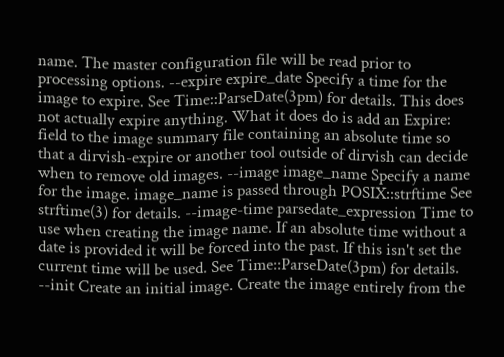name. The master configuration file will be read prior to processing options. --expire expire_date Specify a time for the image to expire. See Time::ParseDate(3pm) for details. This does not actually expire anything. What it does do is add an Expire: field to the image summary file containing an absolute time so that a dirvish-expire or another tool outside of dirvish can decide when to remove old images. --image image_name Specify a name for the image. image_name is passed through POSIX::strftime See strftime(3) for details. --image-time parsedate_expression Time to use when creating the image name. If an absolute time without a date is provided it will be forced into the past. If this isn't set the current time will be used. See Time::ParseDate(3pm) for details. --init Create an initial image. Create the image entirely from the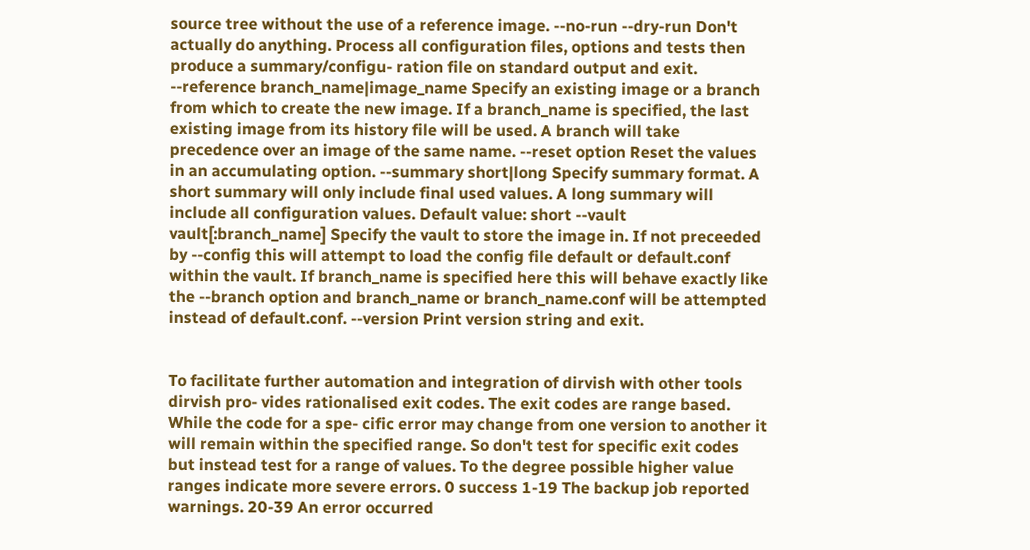source tree without the use of a reference image. --no-run --dry-run Don't actually do anything. Process all configuration files, options and tests then produce a summary/configu‐ ration file on standard output and exit. --reference branch_name|image_name Specify an existing image or a branch from which to create the new image. If a branch_name is specified, the last existing image from its history file will be used. A branch will take precedence over an image of the same name. --reset option Reset the values in an accumulating option. --summary short|long Specify summary format. A short summary will only include final used values. A long summary will include all configuration values. Default value: short --vault vault[:branch_name] Specify the vault to store the image in. If not preceeded by --config this will attempt to load the config file default or default.conf within the vault. If branch_name is specified here this will behave exactly like the --branch option and branch_name or branch_name.conf will be attempted instead of default.conf. --version Print version string and exit.


To facilitate further automation and integration of dirvish with other tools dirvish pro‐ vides rationalised exit codes. The exit codes are range based. While the code for a spe‐ cific error may change from one version to another it will remain within the specified range. So don't test for specific exit codes but instead test for a range of values. To the degree possible higher value ranges indicate more severe errors. 0 success 1-19 The backup job reported warnings. 20-39 An error occurred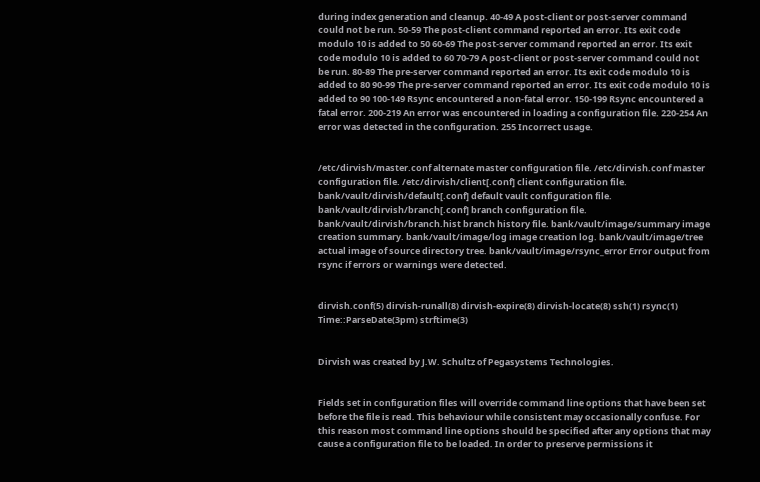during index generation and cleanup. 40-49 A post-client or post-server command could not be run. 50-59 The post-client command reported an error. Its exit code modulo 10 is added to 50 60-69 The post-server command reported an error. Its exit code modulo 10 is added to 60 70-79 A post-client or post-server command could not be run. 80-89 The pre-server command reported an error. Its exit code modulo 10 is added to 80 90-99 The pre-server command reported an error. Its exit code modulo 10 is added to 90 100-149 Rsync encountered a non-fatal error. 150-199 Rsync encountered a fatal error. 200-219 An error was encountered in loading a configuration file. 220-254 An error was detected in the configuration. 255 Incorrect usage.


/etc/dirvish/master.conf alternate master configuration file. /etc/dirvish.conf master configuration file. /etc/dirvish/client[.conf] client configuration file. bank/vault/dirvish/default[.conf] default vault configuration file. bank/vault/dirvish/branch[.conf] branch configuration file. bank/vault/dirvish/branch.hist branch history file. bank/vault/image/summary image creation summary. bank/vault/image/log image creation log. bank/vault/image/tree actual image of source directory tree. bank/vault/image/rsync_error Error output from rsync if errors or warnings were detected.


dirvish.conf(5) dirvish-runall(8) dirvish-expire(8) dirvish-locate(8) ssh(1) rsync(1) Time::ParseDate(3pm) strftime(3)


Dirvish was created by J.W. Schultz of Pegasystems Technologies.


Fields set in configuration files will override command line options that have been set before the file is read. This behaviour while consistent may occasionally confuse. For this reason most command line options should be specified after any options that may cause a configuration file to be loaded. In order to preserve permissions it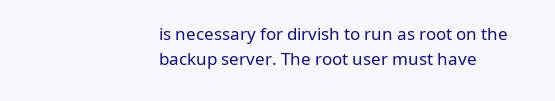is necessary for dirvish to run as root on the backup server. The root user must have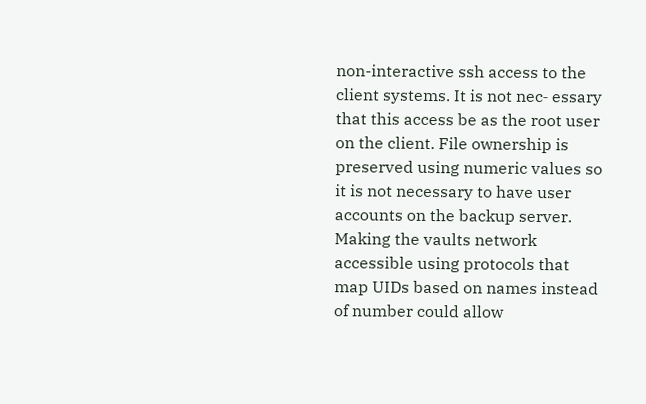non-interactive ssh access to the client systems. It is not nec‐ essary that this access be as the root user on the client. File ownership is preserved using numeric values so it is not necessary to have user accounts on the backup server. Making the vaults network accessible using protocols that map UIDs based on names instead of number could allow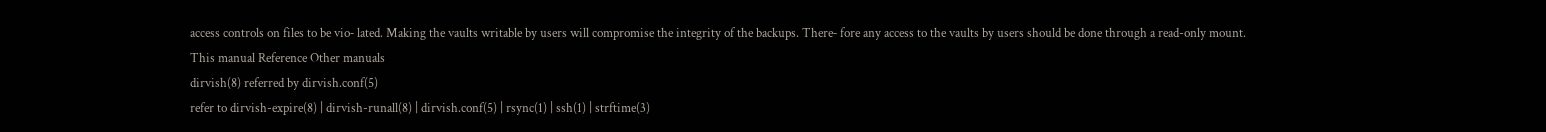access controls on files to be vio‐ lated. Making the vaults writable by users will compromise the integrity of the backups. There‐ fore any access to the vaults by users should be done through a read-only mount.
This manual Reference Other manuals
dirvish(8) referred by dirvish.conf(5)
refer to dirvish-expire(8) | dirvish-runall(8) | dirvish.conf(5) | rsync(1) | ssh(1) | strftime(3)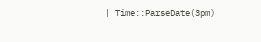| Time::ParseDate(3pm)